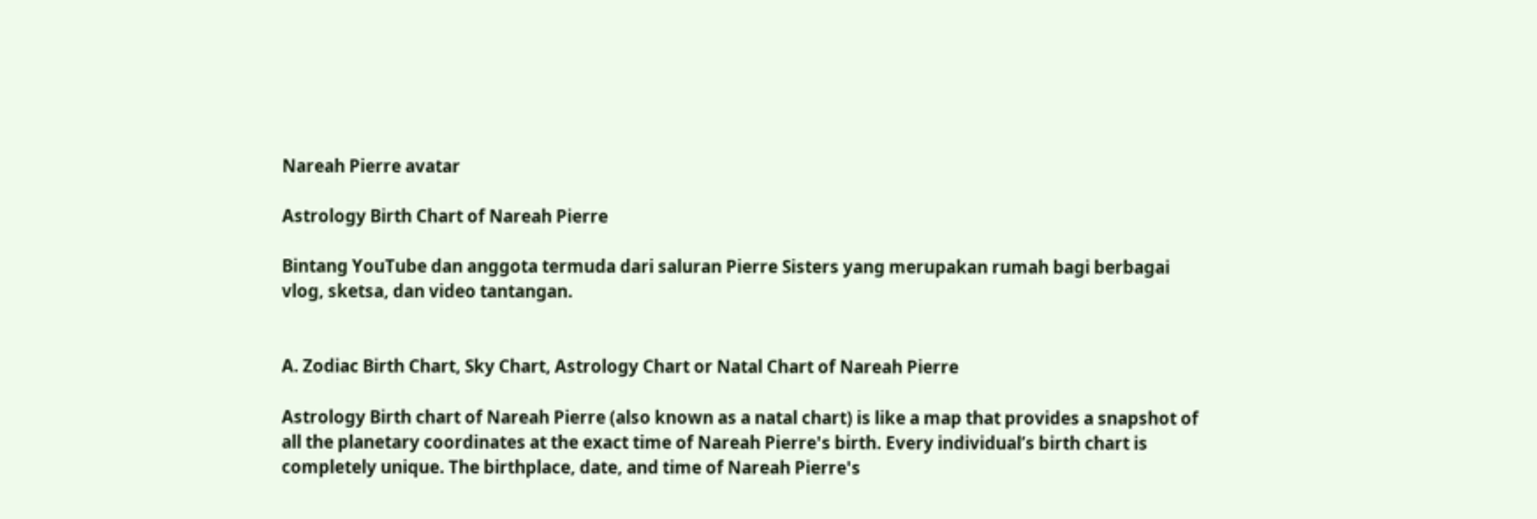Nareah Pierre avatar

Astrology Birth Chart of Nareah Pierre

Bintang YouTube dan anggota termuda dari saluran Pierre Sisters yang merupakan rumah bagi berbagai vlog, sketsa, dan video tantangan.


A. Zodiac Birth Chart, Sky Chart, Astrology Chart or Natal Chart of Nareah Pierre

Astrology Birth chart of Nareah Pierre (also known as a natal chart) is like a map that provides a snapshot of all the planetary coordinates at the exact time of Nareah Pierre's birth. Every individual’s birth chart is completely unique. The birthplace, date, and time of Nareah Pierre's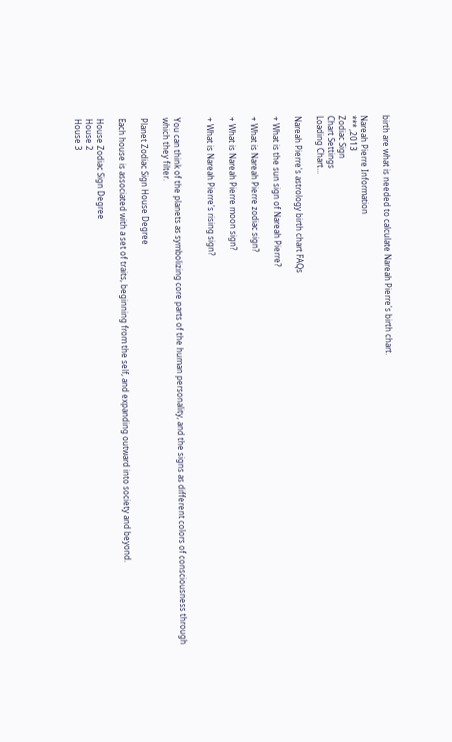birth are what is needed to calculate Nareah Pierre's birth chart.

Nareah Pierre Information
*** ,2013
Zodiac Sign
Chart Settings
Loading Chart...

Nareah Pierre's astrology birth chart FAQs

+ What is the sun sign of Nareah Pierre?

+ What is Nareah Pierre zodiac sign?

+ What is Nareah Pierre moon sign?

+ What is Nareah Pierre's rising sign?


You can think of the planets as symbolizing core parts of the human personality, and the signs as different colors of consciousness through which they filter.

Planet Zodiac Sign House Degree

Each house is associated with a set of traits, beginning from the self, and expanding outward into society and beyond.

House Zodiac Sign Degree
House 2
House 3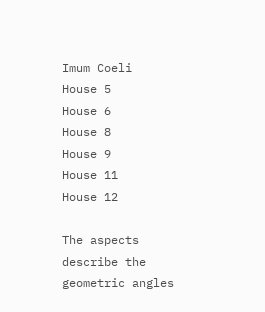Imum Coeli
House 5
House 6
House 8
House 9
House 11
House 12

The aspects describe the geometric angles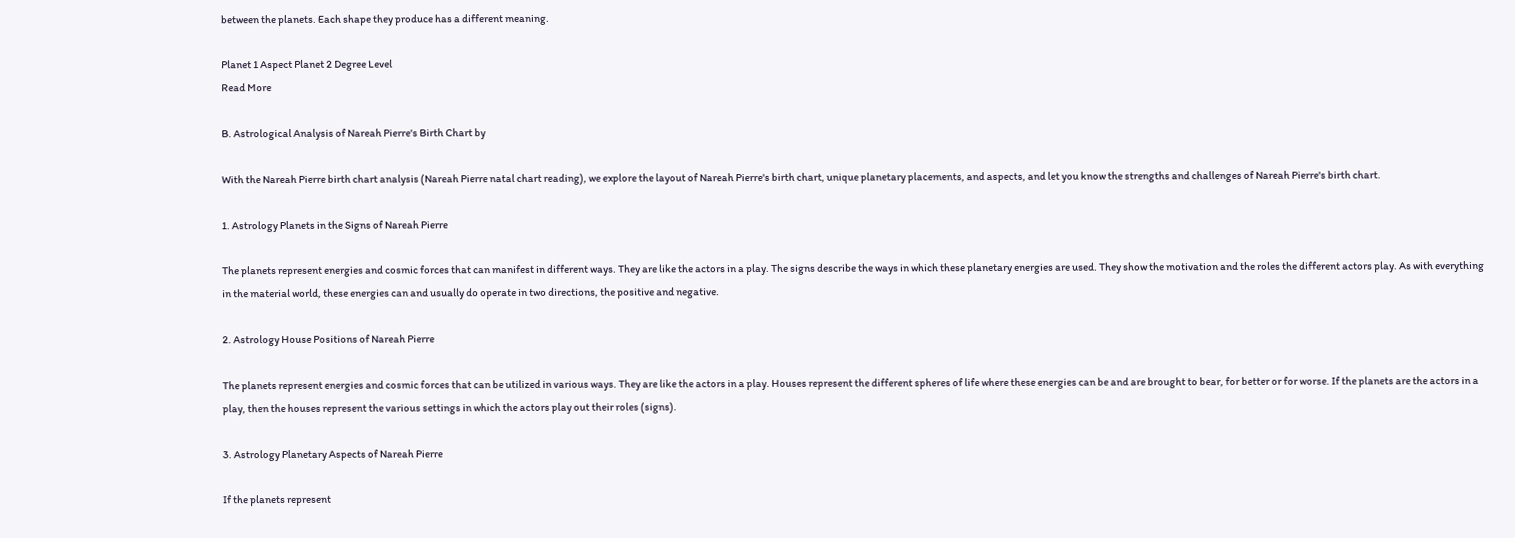between the planets. Each shape they produce has a different meaning.

Planet 1 Aspect Planet 2 Degree Level
Read More

B. Astrological Analysis of Nareah Pierre's Birth Chart by

With the Nareah Pierre birth chart analysis (Nareah Pierre natal chart reading), we explore the layout of Nareah Pierre's birth chart, unique planetary placements, and aspects, and let you know the strengths and challenges of Nareah Pierre's birth chart.

1. Astrology Planets in the Signs of Nareah Pierre

The planets represent energies and cosmic forces that can manifest in different ways. They are like the actors in a play. The signs describe the ways in which these planetary energies are used. They show the motivation and the roles the different actors play. As with everything in the material world, these energies can and usually do operate in two directions, the positive and negative.

2. Astrology House Positions of Nareah Pierre

The planets represent energies and cosmic forces that can be utilized in various ways. They are like the actors in a play. Houses represent the different spheres of life where these energies can be and are brought to bear, for better or for worse. If the planets are the actors in a play, then the houses represent the various settings in which the actors play out their roles (signs).

3. Astrology Planetary Aspects of Nareah Pierre

If the planets represent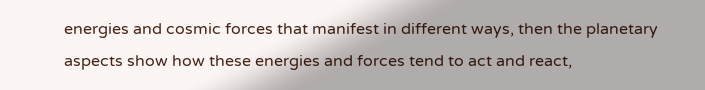energies and cosmic forces that manifest in different ways, then the planetary aspects show how these energies and forces tend to act and react,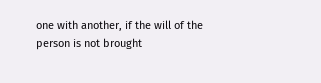one with another, if the will of the person is not brought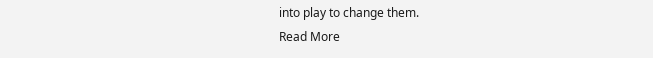into play to change them.
Read More